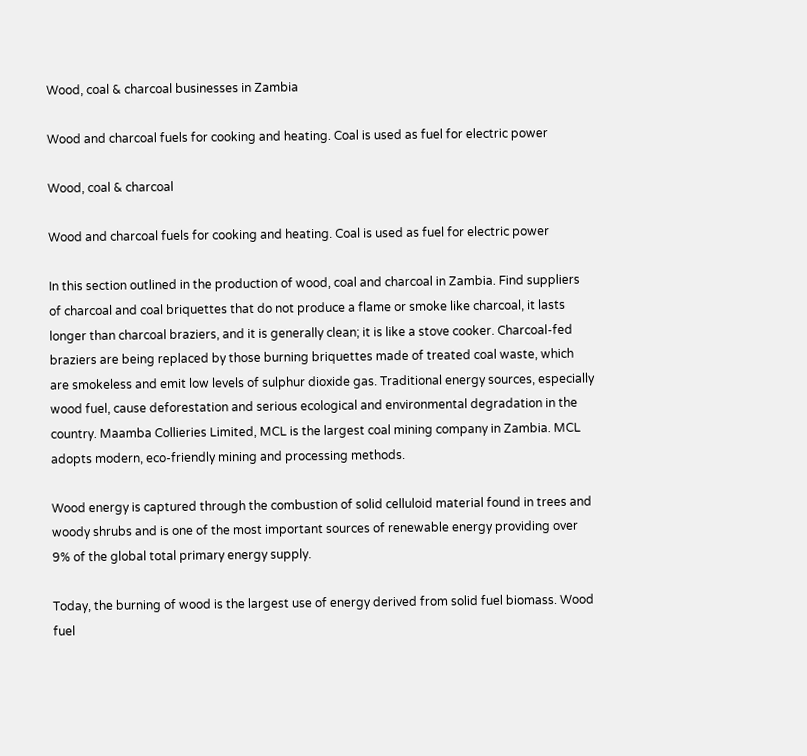Wood, coal & charcoal businesses in Zambia

Wood and charcoal fuels for cooking and heating. Coal is used as fuel for electric power

Wood, coal & charcoal

Wood and charcoal fuels for cooking and heating. Coal is used as fuel for electric power

In this section outlined in the production of wood, coal and charcoal in Zambia. Find suppliers of charcoal and coal briquettes that do not produce a flame or smoke like charcoal, it lasts longer than charcoal braziers, and it is generally clean; it is like a stove cooker. Charcoal-fed braziers are being replaced by those burning briquettes made of treated coal waste, which are smokeless and emit low levels of sulphur dioxide gas. Traditional energy sources, especially wood fuel, cause deforestation and serious ecological and environmental degradation in the country. Maamba Collieries Limited, MCL is the largest coal mining company in Zambia. MCL adopts modern, eco-friendly mining and processing methods.

Wood energy is captured through the combustion of solid celluloid material found in trees and woody shrubs and is one of the most important sources of renewable energy providing over 9% of the global total primary energy supply.

Today, the burning of wood is the largest use of energy derived from solid fuel biomass. Wood fuel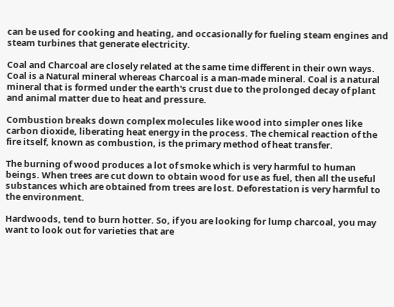can be used for cooking and heating, and occasionally for fueling steam engines and steam turbines that generate electricity.

Coal and Charcoal are closely related at the same time different in their own ways. Coal is a Natural mineral whereas Charcoal is a man-made mineral. Coal is a natural mineral that is formed under the earth's crust due to the prolonged decay of plant and animal matter due to heat and pressure.

Combustion breaks down complex molecules like wood into simpler ones like carbon dioxide, liberating heat energy in the process. The chemical reaction of the fire itself, known as combustion, is the primary method of heat transfer.

The burning of wood produces a lot of smoke which is very harmful to human beings. When trees are cut down to obtain wood for use as fuel, then all the useful substances which are obtained from trees are lost. Deforestation is very harmful to the environment.

Hardwoods, tend to burn hotter. So, if you are looking for lump charcoal, you may want to look out for varieties that are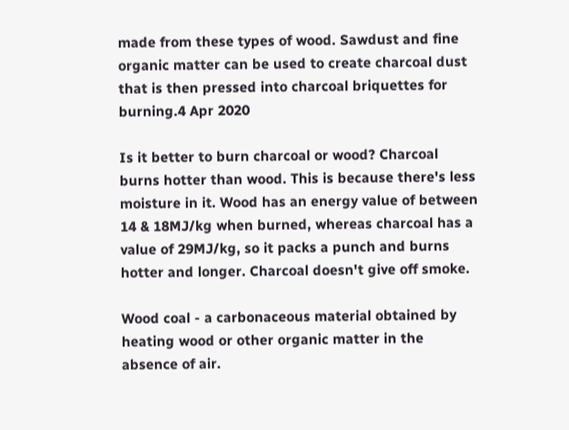made from these types of wood. Sawdust and fine organic matter can be used to create charcoal dust that is then pressed into charcoal briquettes for burning.4 Apr 2020

Is it better to burn charcoal or wood? Charcoal burns hotter than wood. This is because there's less moisture in it. Wood has an energy value of between 14 & 18MJ/kg when burned, whereas charcoal has a value of 29MJ/kg, so it packs a punch and burns hotter and longer. Charcoal doesn't give off smoke.

Wood coal - a carbonaceous material obtained by heating wood or other organic matter in the absence of air.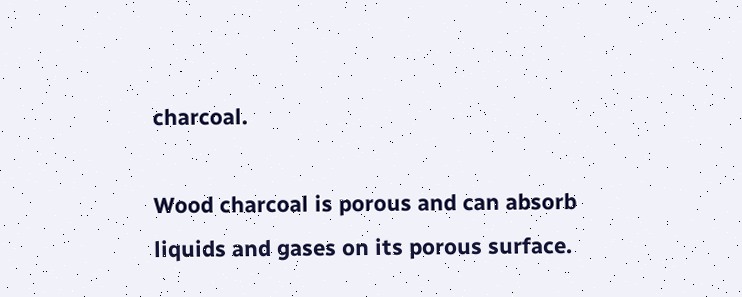charcoal.

Wood charcoal is porous and can absorb liquids and gases on its porous surface.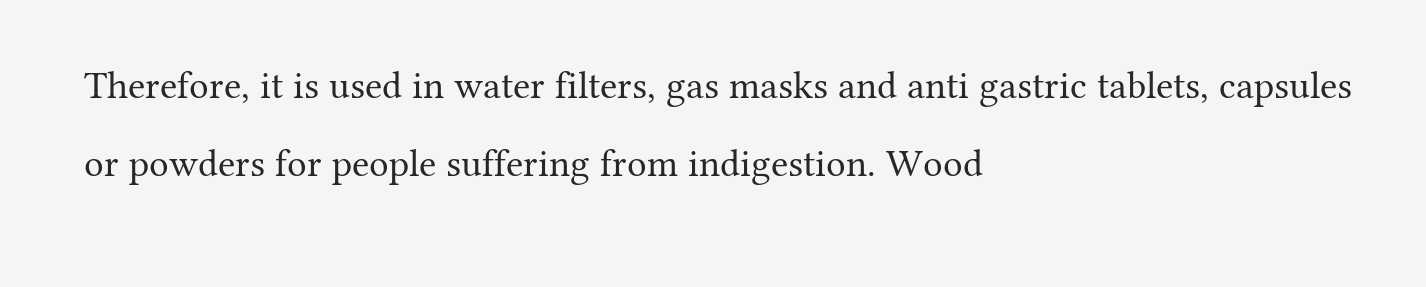Therefore, it is used in water filters, gas masks and anti gastric tablets, capsules or powders for people suffering from indigestion. Wood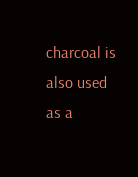charcoal is also used as a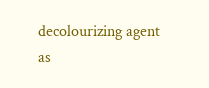decolourizing agent as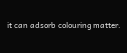it can adsorb colouring matter.